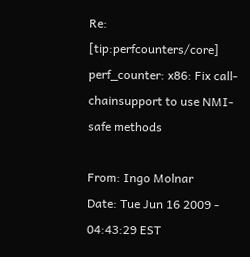Re: [tip:perfcounters/core] perf_counter: x86: Fix call-chainsupport to use NMI-safe methods

From: Ingo Molnar
Date: Tue Jun 16 2009 - 04:43:29 EST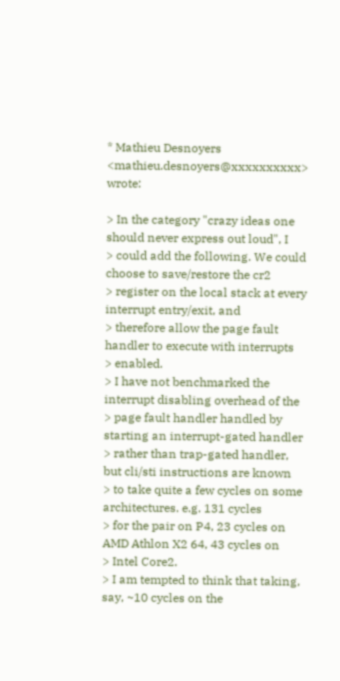* Mathieu Desnoyers <mathieu.desnoyers@xxxxxxxxxx> wrote:

> In the category "crazy ideas one should never express out loud", I
> could add the following. We could choose to save/restore the cr2
> register on the local stack at every interrupt entry/exit, and
> therefore allow the page fault handler to execute with interrupts
> enabled.
> I have not benchmarked the interrupt disabling overhead of the
> page fault handler handled by starting an interrupt-gated handler
> rather than trap-gated handler, but cli/sti instructions are known
> to take quite a few cycles on some architectures. e.g. 131 cycles
> for the pair on P4, 23 cycles on AMD Athlon X2 64, 43 cycles on
> Intel Core2.
> I am tempted to think that taking, say, ~10 cycles on the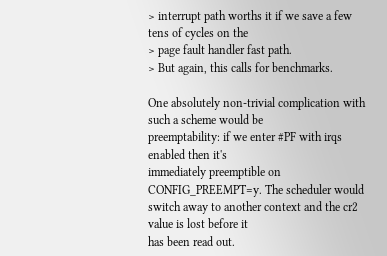> interrupt path worths it if we save a few tens of cycles on the
> page fault handler fast path.
> But again, this calls for benchmarks.

One absolutely non-trivial complication with such a scheme would be
preemptability: if we enter #PF with irqs enabled then it's
immediately preemptible on CONFIG_PREEMPT=y. The scheduler would
switch away to another context and the cr2 value is lost before it
has been read out.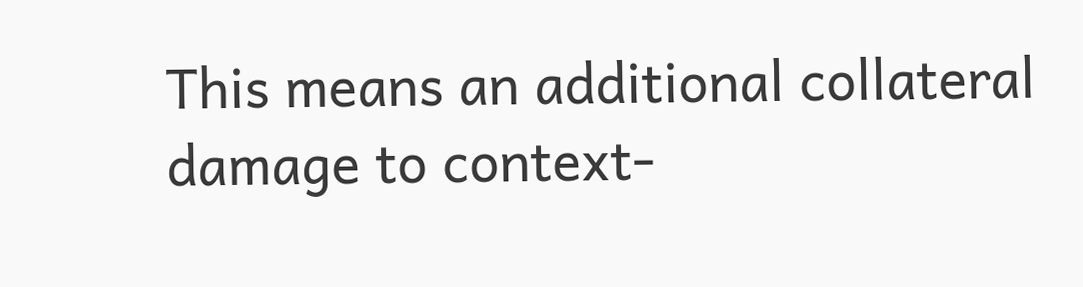This means an additional collateral damage to context-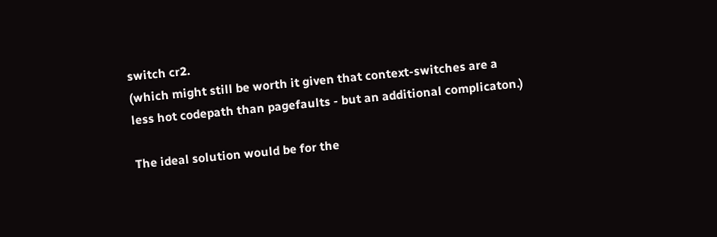switch cr2.
(which might still be worth it given that context-switches are a
less hot codepath than pagefaults - but an additional complicaton.)

The ideal solution would be for the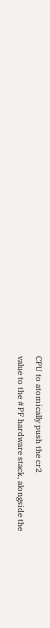CPU to atomically push the cr2
value to the #PF hardware stack, alongside the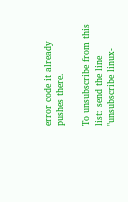error code it already
pushes there.

To unsubscribe from this list: send the line "unsubscribe linux-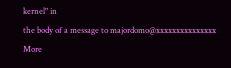kernel" in
the body of a message to majordomo@xxxxxxxxxxxxxxx
More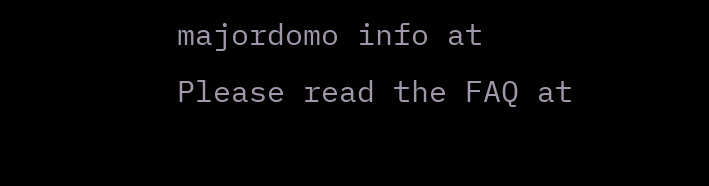majordomo info at
Please read the FAQ at